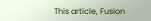This article, Fusion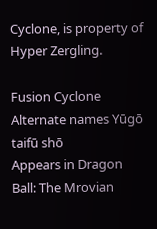Cyclone, is property of Hyper Zergling.

Fusion Cyclone
Alternate names Yūgō taifū shō
Appears in Dragon Ball: The Mrovian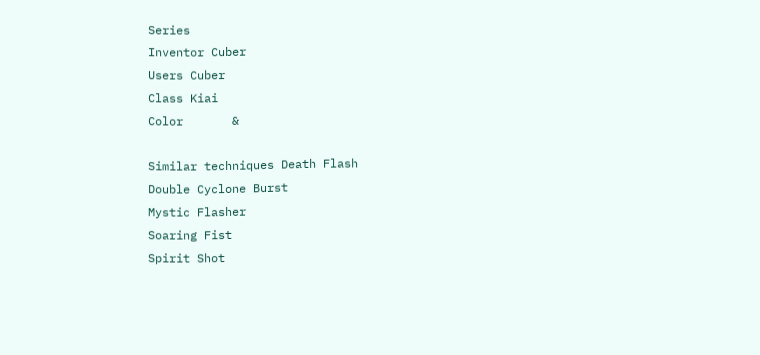Series
Inventor Cuber
Users Cuber
Class Kiai
Color       &

Similar techniques Death Flash
Double Cyclone Burst
Mystic Flasher
Soaring Fist
Spirit Shot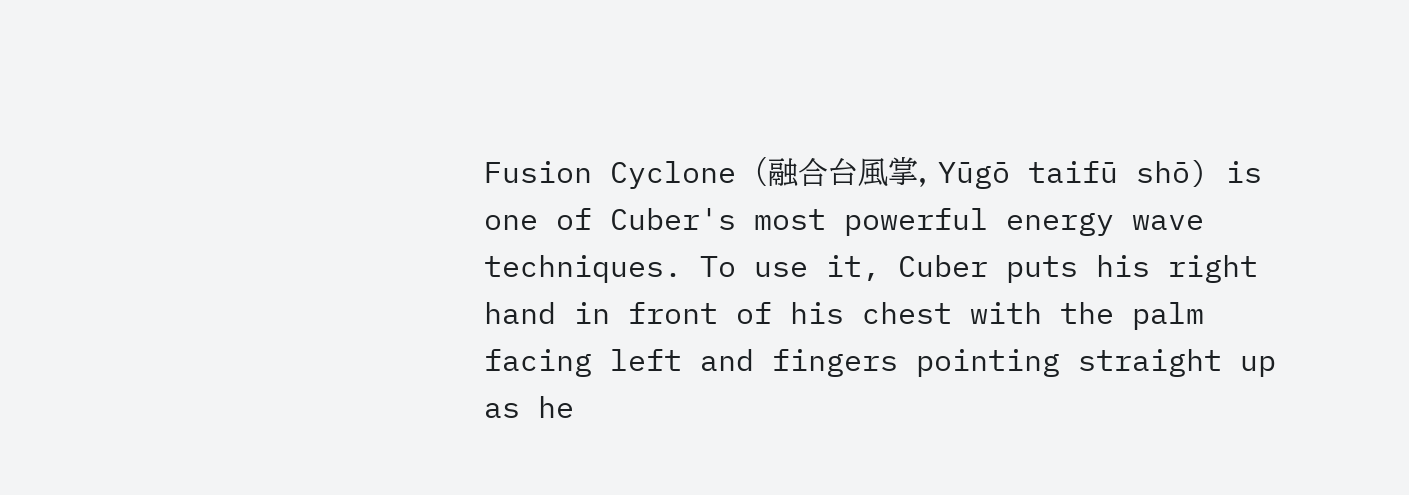Fusion Cyclone (融合台風掌, Yūgō taifū shō) is one of Cuber's most powerful energy wave techniques. To use it, Cuber puts his right hand in front of his chest with the palm facing left and fingers pointing straight up as he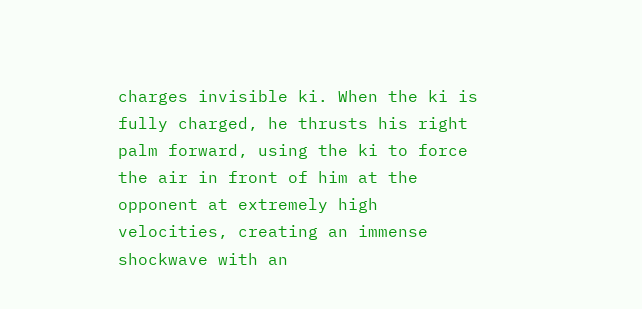charges invisible ki. When the ki is fully charged, he thrusts his right palm forward, using the ki to force the air in front of him at the opponent at extremely high velocities, creating an immense shockwave with an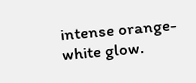intense orange-white glow.